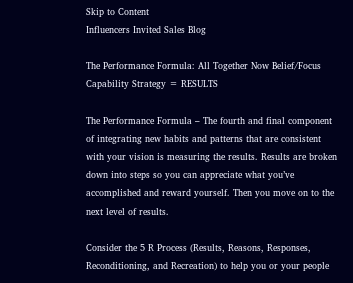Skip to Content
Influencers Invited Sales Blog

The Performance Formula: All Together Now Belief/Focus Capability Strategy = RESULTS

The Performance Formula – The fourth and final component of integrating new habits and patterns that are consistent with your vision is measuring the results. Results are broken down into steps so you can appreciate what you’ve accomplished and reward yourself. Then you move on to the next level of results.

Consider the 5 R Process (Results, Reasons, Responses, Reconditioning, and Recreation) to help you or your people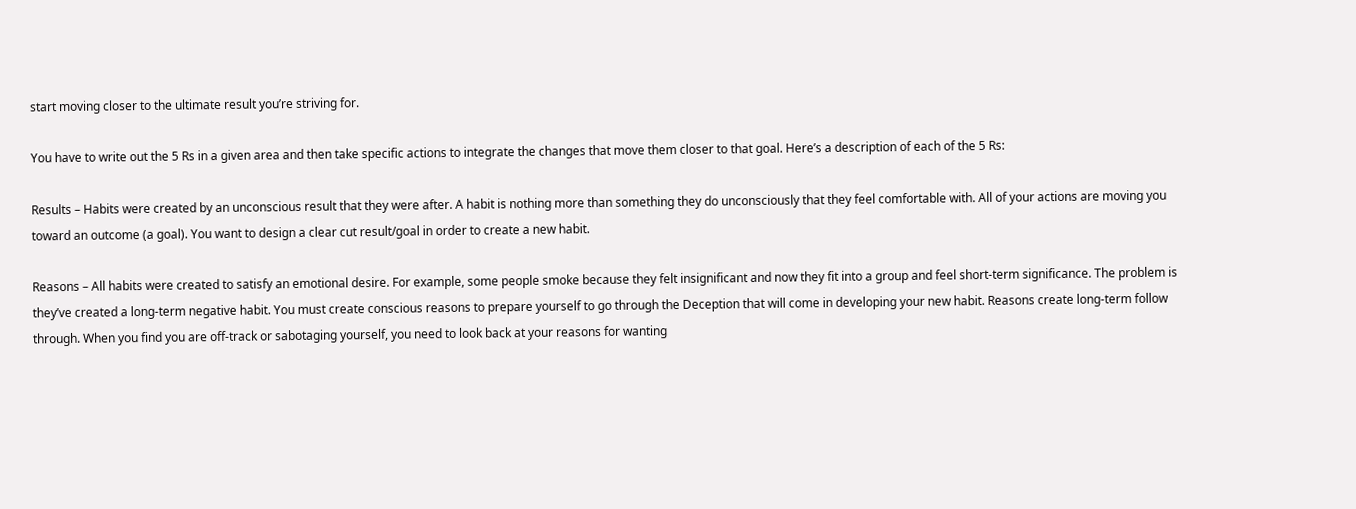start moving closer to the ultimate result you’re striving for.

You have to write out the 5 Rs in a given area and then take specific actions to integrate the changes that move them closer to that goal. Here’s a description of each of the 5 Rs:

Results – Habits were created by an unconscious result that they were after. A habit is nothing more than something they do unconsciously that they feel comfortable with. All of your actions are moving you toward an outcome (a goal). You want to design a clear cut result/goal in order to create a new habit.

Reasons – All habits were created to satisfy an emotional desire. For example, some people smoke because they felt insignificant and now they fit into a group and feel short-term significance. The problem is they’ve created a long-term negative habit. You must create conscious reasons to prepare yourself to go through the Deception that will come in developing your new habit. Reasons create long-term follow through. When you find you are off-track or sabotaging yourself, you need to look back at your reasons for wanting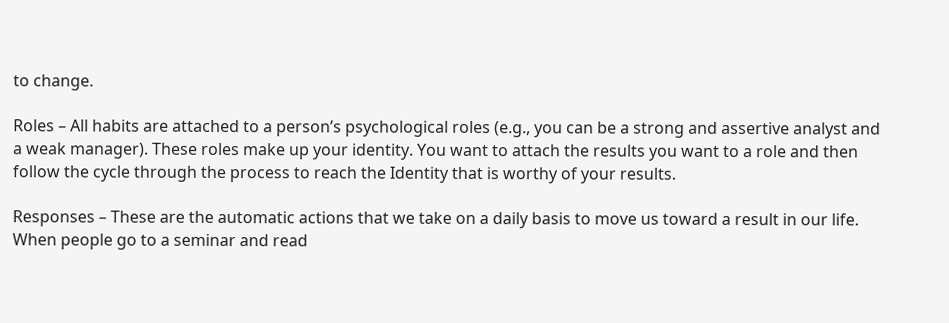to change.

Roles – All habits are attached to a person’s psychological roles (e.g., you can be a strong and assertive analyst and a weak manager). These roles make up your identity. You want to attach the results you want to a role and then follow the cycle through the process to reach the Identity that is worthy of your results.

Responses – These are the automatic actions that we take on a daily basis to move us toward a result in our life. When people go to a seminar and read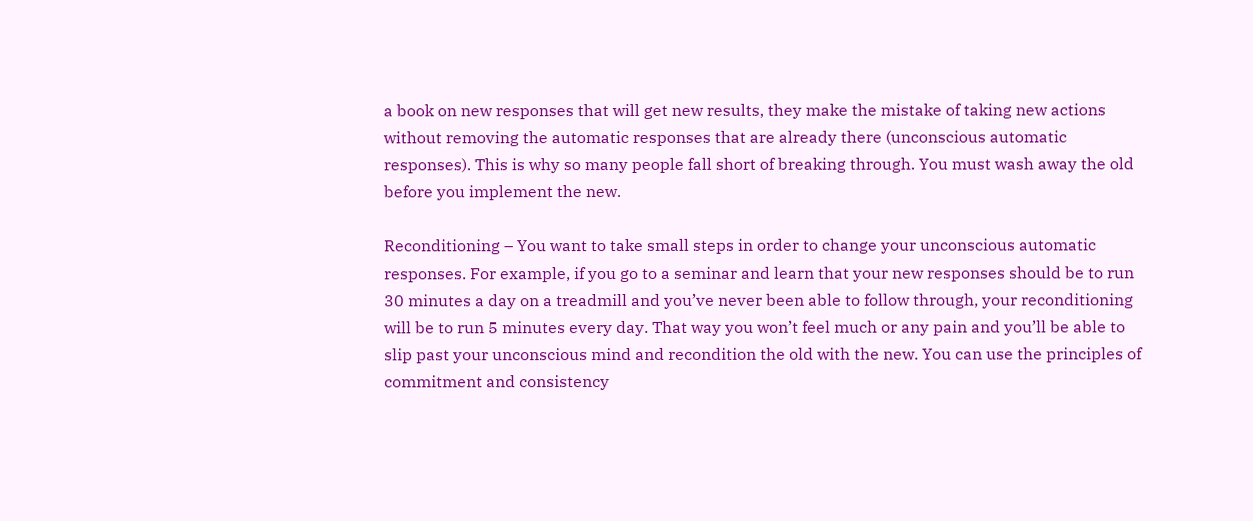a book on new responses that will get new results, they make the mistake of taking new actions without removing the automatic responses that are already there (unconscious automatic responses). This is why so many people fall short of breaking through. You must wash away the old before you implement the new.

Reconditioning – You want to take small steps in order to change your unconscious automatic responses. For example, if you go to a seminar and learn that your new responses should be to run 30 minutes a day on a treadmill and you’ve never been able to follow through, your reconditioning will be to run 5 minutes every day. That way you won’t feel much or any pain and you’ll be able to slip past your unconscious mind and recondition the old with the new. You can use the principles of commitment and consistency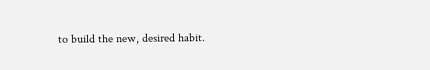to build the new, desired habit.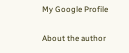My Google Profile

About the author